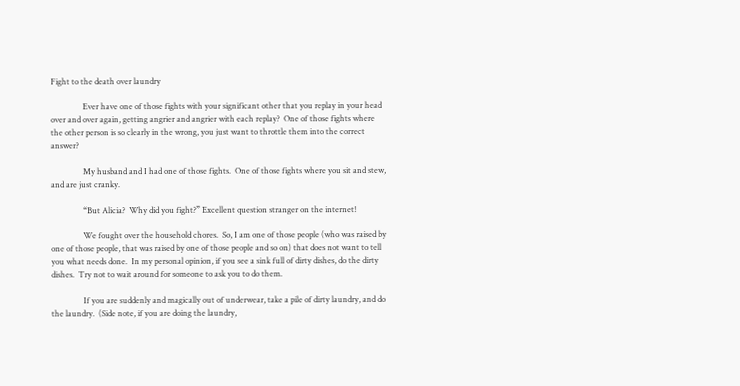Fight to the death over laundry

                Ever have one of those fights with your significant other that you replay in your head over and over again, getting angrier and angrier with each replay?  One of those fights where the other person is so clearly in the wrong, you just want to throttle them into the correct answer?

                My husband and I had one of those fights.  One of those fights where you sit and stew, and are just cranky.

                “But Alicia?  Why did you fight?” Excellent question stranger on the internet!

                We fought over the household chores.  So, I am one of those people (who was raised by one of those people, that was raised by one of those people and so on) that does not want to tell you what needs done.  In my personal opinion, if you see a sink full of dirty dishes, do the dirty dishes.  Try not to wait around for someone to ask you to do them.

                If you are suddenly and magically out of underwear, take a pile of dirty laundry, and do the laundry.  (Side note, if you are doing the laundry,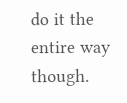do it the entire way though.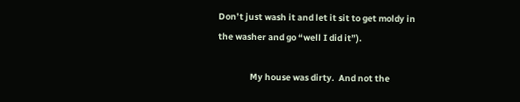Don’t just wash it and let it sit to get moldy in the washer and go “well I did it”).

                My house was dirty.  And not the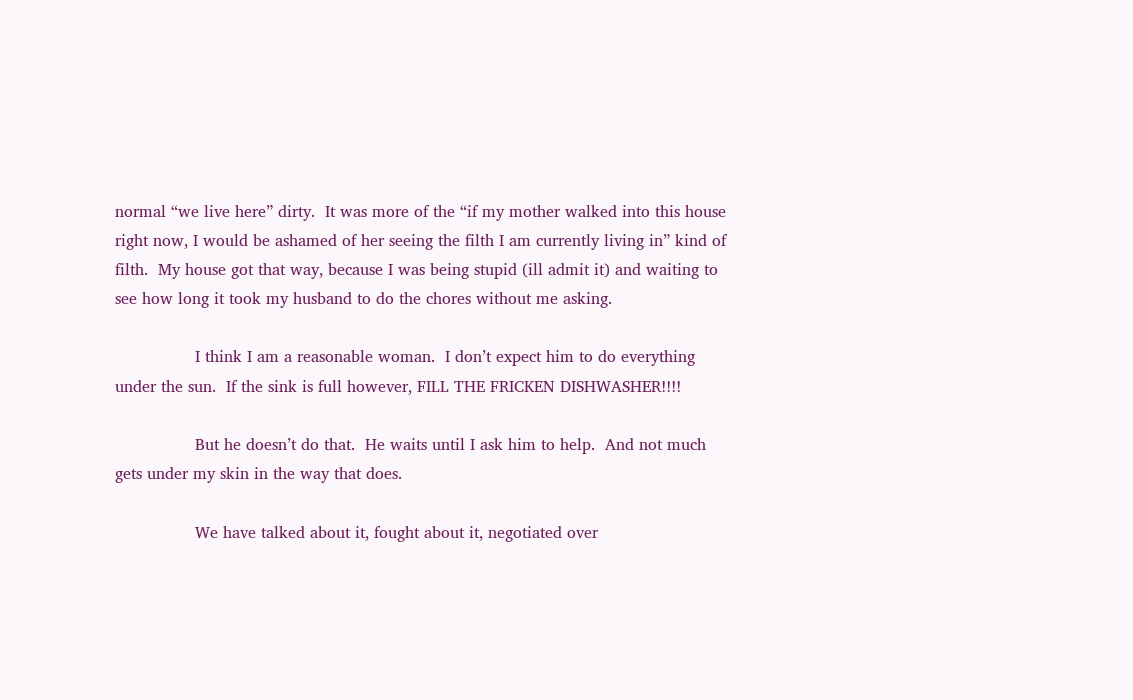normal “we live here” dirty.  It was more of the “if my mother walked into this house right now, I would be ashamed of her seeing the filth I am currently living in” kind of filth.  My house got that way, because I was being stupid (ill admit it) and waiting to see how long it took my husband to do the chores without me asking.

                I think I am a reasonable woman.  I don’t expect him to do everything under the sun.  If the sink is full however, FILL THE FRICKEN DISHWASHER!!!!

                But he doesn’t do that.  He waits until I ask him to help.  And not much gets under my skin in the way that does.

                We have talked about it, fought about it, negotiated over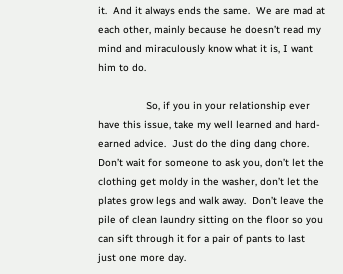it.  And it always ends the same.  We are mad at each other, mainly because he doesn’t read my mind and miraculously know what it is, I want him to do.

                So, if you in your relationship ever have this issue, take my well learned and hard-earned advice.  Just do the ding dang chore.  Don’t wait for someone to ask you, don’t let the clothing get moldy in the washer, don’t let the plates grow legs and walk away.  Don’t leave the pile of clean laundry sitting on the floor so you can sift through it for a pair of pants to last just one more day.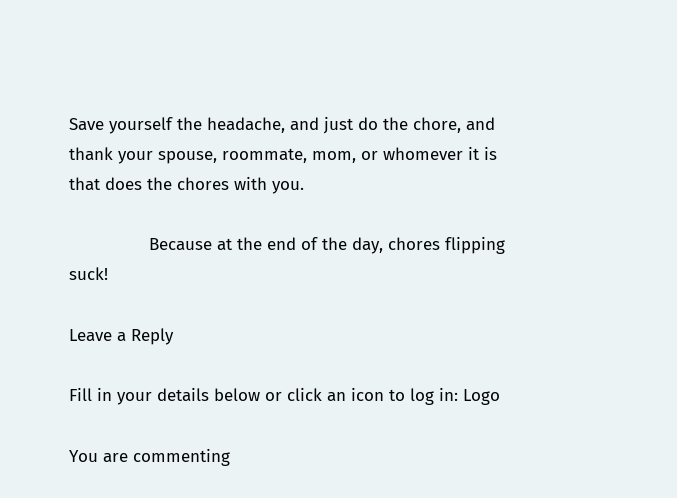Save yourself the headache, and just do the chore, and thank your spouse, roommate, mom, or whomever it is that does the chores with you.

                Because at the end of the day, chores flipping suck!

Leave a Reply

Fill in your details below or click an icon to log in: Logo

You are commenting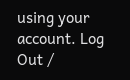using your account. Log Out /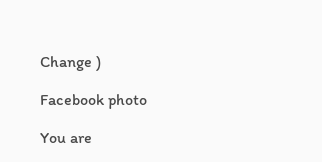Change )

Facebook photo

You are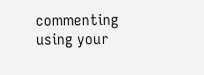commenting using your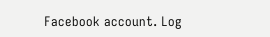Facebook account. Log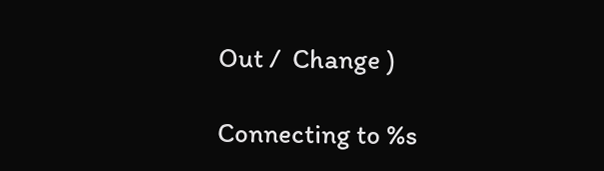Out /  Change )

Connecting to %s